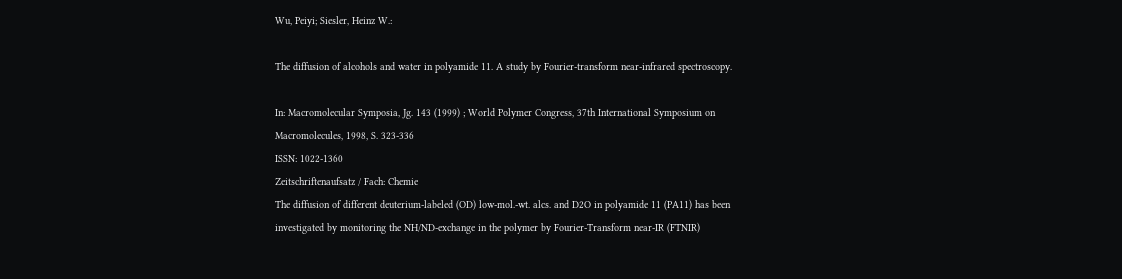Wu, Peiyi; Siesler, Heinz W.:

The diffusion of alcohols and water in polyamide 11. A study by Fourier-transform near-infrared spectroscopy.

In: Macromolecular Symposia, Jg. 143 (1999) ; World Polymer Congress, 37th International Symposium on Macromolecules, 1998, S. 323-336
ISSN: 1022-1360
Zeitschriftenaufsatz / Fach: Chemie
The diffusion of different deuterium-labeled (OD) low-mol.-wt. alcs. and D2O in polyamide 11 (PA11) has been investigated by monitoring the NH/ND-exchange in the polymer by Fourier-Transform near-IR (FTNIR)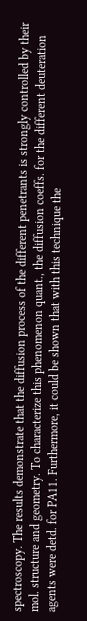spectroscopy. The results demonstrate that the diffusion process of the different penetrants is strongly controlled by their mol. structure and geometry. To characterize this phenomenon quant., the diffusion coeffs. for the different deuteration agents were detd. for PA11. Furthermore, it could be shown that with this technique the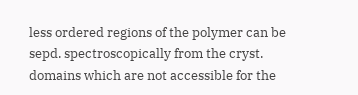less ordered regions of the polymer can be sepd. spectroscopically from the cryst. domains which are not accessible for the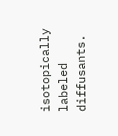isotopically labeled diffusants.